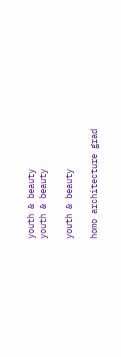youth & beauty
youth & beauty

youth & beauty

homo architecture grad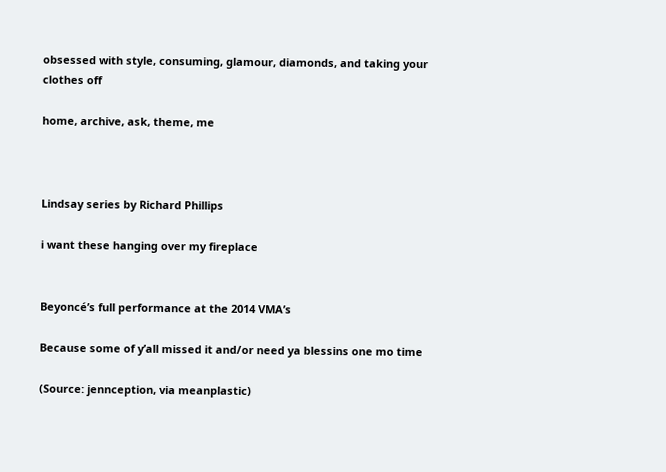obsessed with style, consuming, glamour, diamonds, and taking your clothes off

home, archive, ask, theme, me



Lindsay series by Richard Phillips

i want these hanging over my fireplace


Beyoncé’s full performance at the 2014 VMA’s

Because some of y’all missed it and/or need ya blessins one mo time

(Source: jennception, via meanplastic)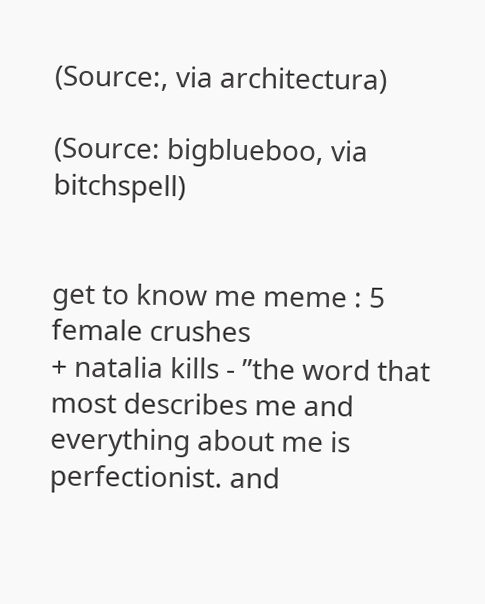(Source:, via architectura)

(Source: bigblueboo, via bitchspell)


get to know me meme : 5 female crushes
+ natalia kills - ”the word that most describes me and everything about me is perfectionist. and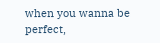when you wanna be perfect,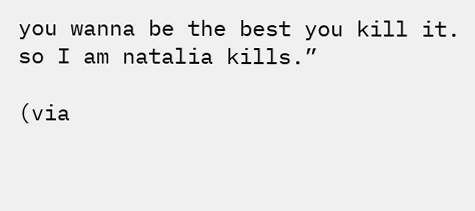you wanna be the best you kill it. so I am natalia kills.”

(via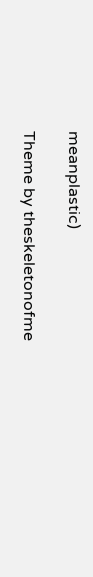meanplastic)

Theme by theskeletonofme